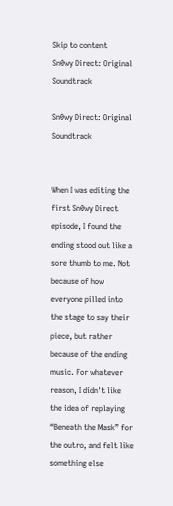Skip to content
Sn0wy Direct: Original Soundtrack

Sn0wy Direct: Original Soundtrack


When I was editing the first Sn0wy Direct episode, I found the ending stood out like a sore thumb to me. Not because of how everyone pilled into the stage to say their piece, but rather because of the ending music. For whatever reason, I didn't like the idea of replaying “Beneath the Mask” for the outro, and felt like something else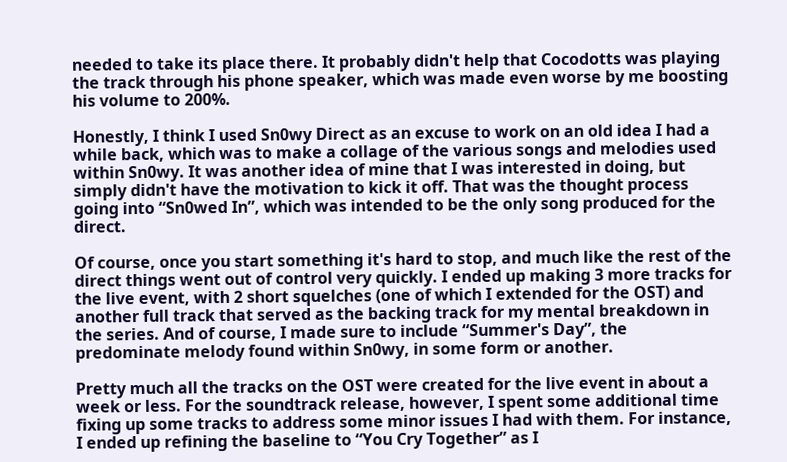needed to take its place there. It probably didn't help that Cocodotts was playing the track through his phone speaker, which was made even worse by me boosting his volume to 200%.

Honestly, I think I used Sn0wy Direct as an excuse to work on an old idea I had a while back, which was to make a collage of the various songs and melodies used within Sn0wy. It was another idea of mine that I was interested in doing, but simply didn't have the motivation to kick it off. That was the thought process going into “Sn0wed In”, which was intended to be the only song produced for the direct.

Of course, once you start something it's hard to stop, and much like the rest of the direct things went out of control very quickly. I ended up making 3 more tracks for the live event, with 2 short squelches (one of which I extended for the OST) and another full track that served as the backing track for my mental breakdown in the series. And of course, I made sure to include “Summer's Day”, the predominate melody found within Sn0wy, in some form or another.

Pretty much all the tracks on the OST were created for the live event in about a week or less. For the soundtrack release, however, I spent some additional time fixing up some tracks to address some minor issues I had with them. For instance, I ended up refining the baseline to “You Cry Together” as I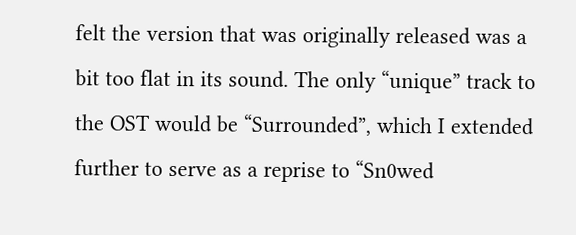felt the version that was originally released was a bit too flat in its sound. The only “unique” track to the OST would be “Surrounded”, which I extended further to serve as a reprise to “Sn0wed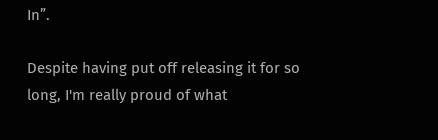In”.

Despite having put off releasing it for so long, I'm really proud of what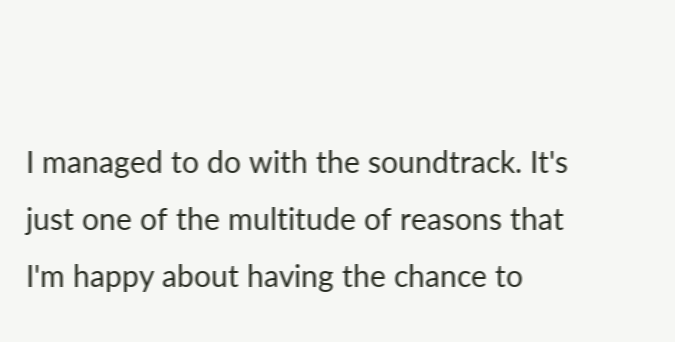I managed to do with the soundtrack. It's just one of the multitude of reasons that I'm happy about having the chance to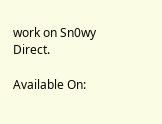work on Sn0wy Direct.

Available On: